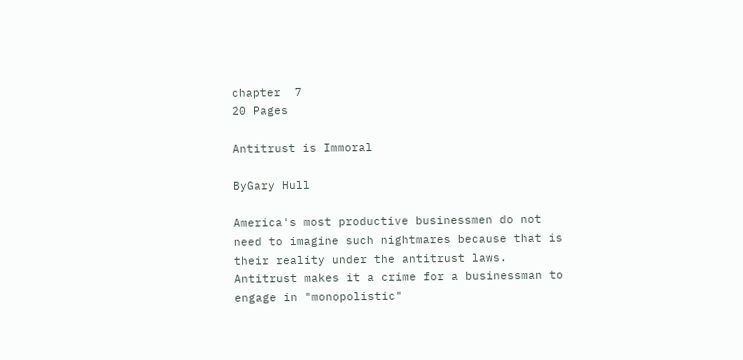chapter  7
20 Pages

Antitrust is Immoral

ByGary Hull

America's most productive businessmen do not need to imagine such nightmares because that is their reality under the antitrust laws. Antitrust makes it a crime for a businessman to engage in "monopolistic"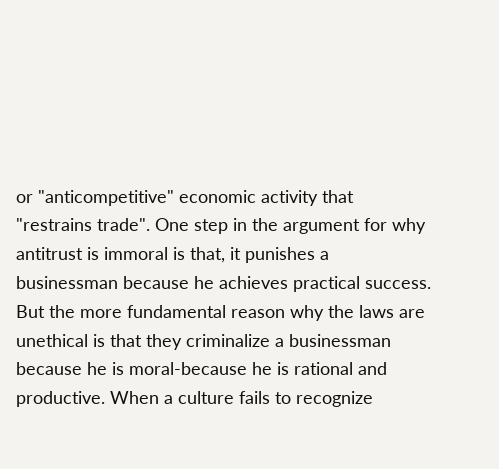or "anticompetitive" economic activity that "restrains trade". One step in the argument for why antitrust is immoral is that, it punishes a businessman because he achieves practical success. But the more fundamental reason why the laws are unethical is that they criminalize a businessman because he is moral-because he is rational and productive. When a culture fails to recognize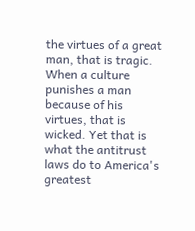the virtues of a great man, that is tragic. When a culture punishes a man because of his virtues, that is wicked. Yet that is what the antitrust laws do to America's greatest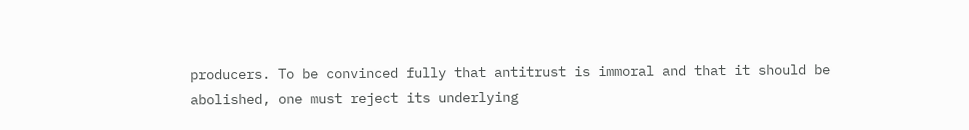producers. To be convinced fully that antitrust is immoral and that it should be abolished, one must reject its underlying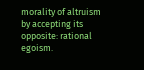morality of altruism by accepting its opposite: rational egoism.